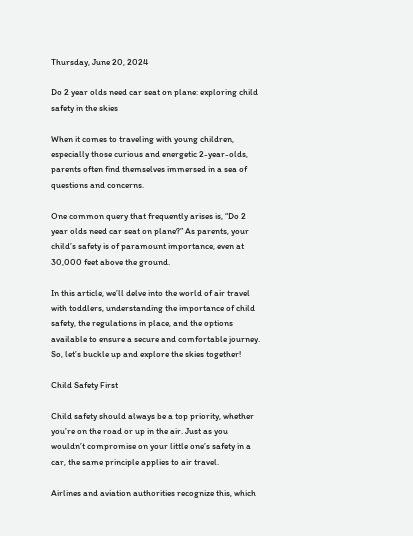Thursday, June 20, 2024

Do 2 year olds need car seat on plane: exploring child safety in the skies

When it comes to traveling with young children, especially those curious and energetic 2-year-olds, parents often find themselves immersed in a sea of questions and concerns.

One common query that frequently arises is, “Do 2 year olds need car seat on plane?” As parents, your child’s safety is of paramount importance, even at 30,000 feet above the ground.

In this article, we’ll delve into the world of air travel with toddlers, understanding the importance of child safety, the regulations in place, and the options available to ensure a secure and comfortable journey. So, let’s buckle up and explore the skies together!

Child Safety First

Child safety should always be a top priority, whether you’re on the road or up in the air. Just as you wouldn’t compromise on your little one’s safety in a car, the same principle applies to air travel.

Airlines and aviation authorities recognize this, which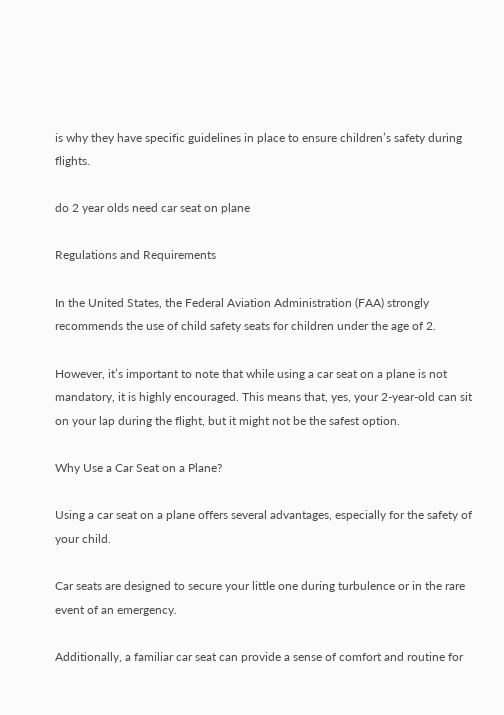is why they have specific guidelines in place to ensure children’s safety during flights.

do 2 year olds need car seat on plane

Regulations and Requirements

In the United States, the Federal Aviation Administration (FAA) strongly recommends the use of child safety seats for children under the age of 2.

However, it’s important to note that while using a car seat on a plane is not mandatory, it is highly encouraged. This means that, yes, your 2-year-old can sit on your lap during the flight, but it might not be the safest option.

Why Use a Car Seat on a Plane?

Using a car seat on a plane offers several advantages, especially for the safety of your child.

Car seats are designed to secure your little one during turbulence or in the rare event of an emergency.

Additionally, a familiar car seat can provide a sense of comfort and routine for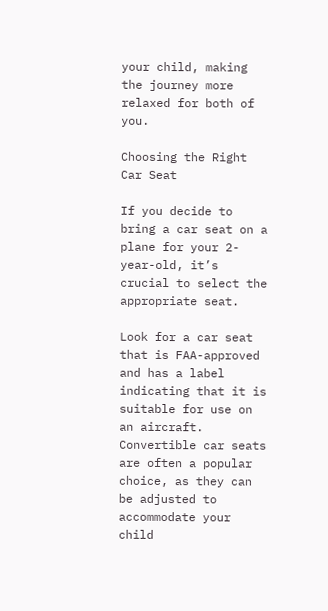your child, making the journey more relaxed for both of you.

Choosing the Right Car Seat

If you decide to bring a car seat on a plane for your 2-year-old, it’s crucial to select the appropriate seat.

Look for a car seat that is FAA-approved and has a label indicating that it is suitable for use on an aircraft. Convertible car seats are often a popular choice, as they can be adjusted to accommodate your child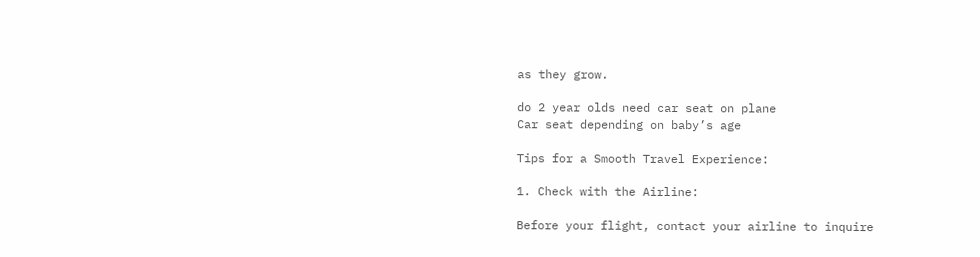as they grow.

do 2 year olds need car seat on plane
Car seat depending on baby’s age

Tips for a Smooth Travel Experience:

1. Check with the Airline:

Before your flight, contact your airline to inquire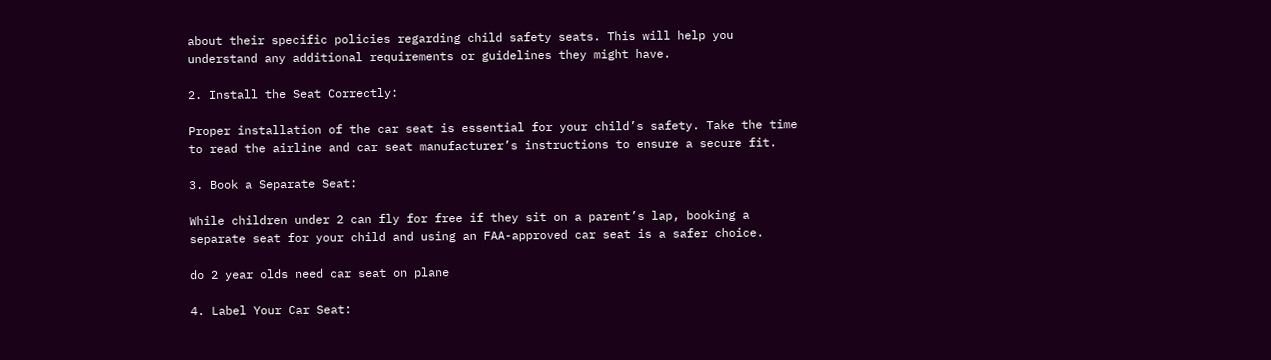about their specific policies regarding child safety seats. This will help you understand any additional requirements or guidelines they might have.

2. Install the Seat Correctly:

Proper installation of the car seat is essential for your child’s safety. Take the time to read the airline and car seat manufacturer’s instructions to ensure a secure fit.

3. Book a Separate Seat:

While children under 2 can fly for free if they sit on a parent’s lap, booking a separate seat for your child and using an FAA-approved car seat is a safer choice.

do 2 year olds need car seat on plane

4. Label Your Car Seat: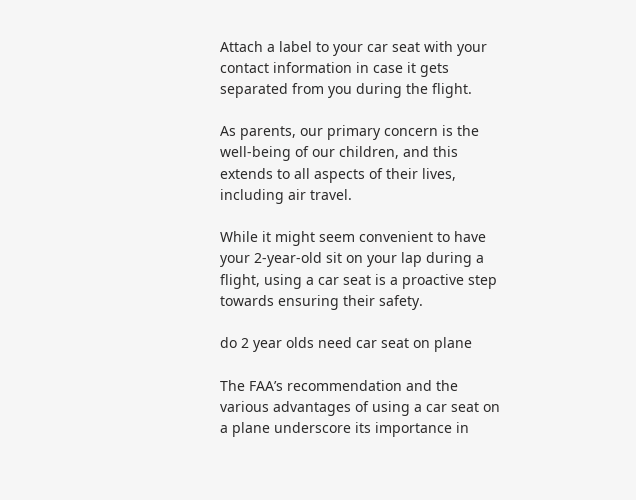Attach a label to your car seat with your contact information in case it gets separated from you during the flight.

As parents, our primary concern is the well-being of our children, and this extends to all aspects of their lives, including air travel.

While it might seem convenient to have your 2-year-old sit on your lap during a flight, using a car seat is a proactive step towards ensuring their safety.

do 2 year olds need car seat on plane

The FAA’s recommendation and the various advantages of using a car seat on a plane underscore its importance in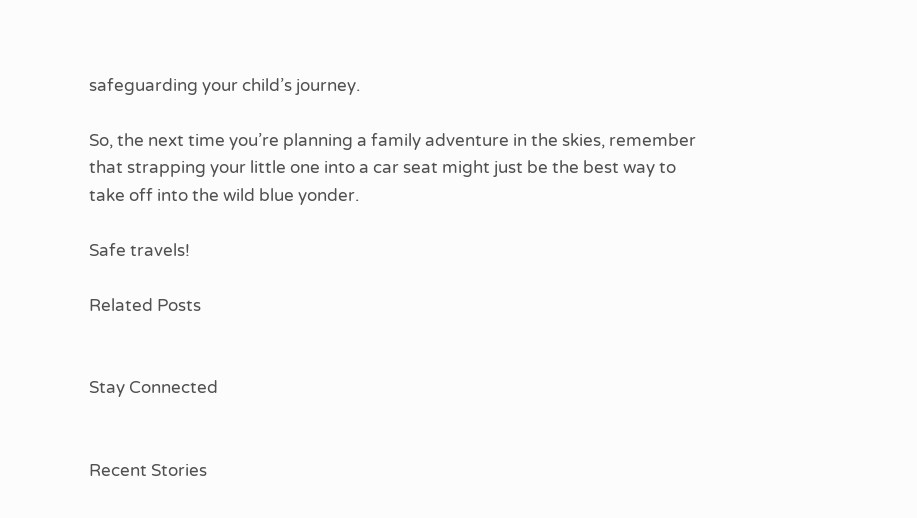safeguarding your child’s journey.

So, the next time you’re planning a family adventure in the skies, remember that strapping your little one into a car seat might just be the best way to take off into the wild blue yonder.

Safe travels!

Related Posts


Stay Connected


Recent Stories